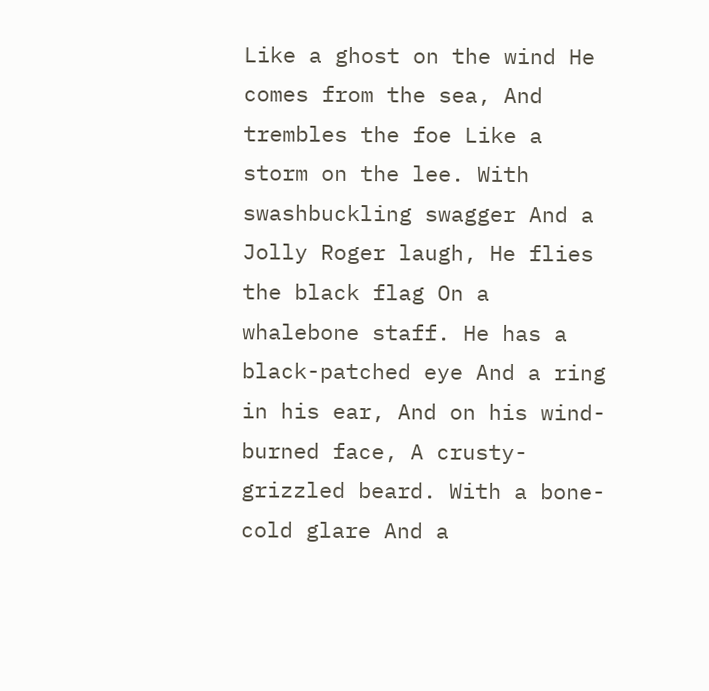Like a ghost on the wind He comes from the sea, And trembles the foe Like a storm on the lee. With swashbuckling swagger And a Jolly Roger laugh, He flies the black flag On a whalebone staff. He has a black-patched eye And a ring in his ear, And on his wind-burned face, A crusty-grizzled beard. With a bone-cold glare And a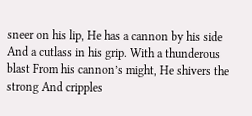sneer on his lip, He has a cannon by his side And a cutlass in his grip. With a thunderous blast From his cannon’s might, He shivers the strong And cripples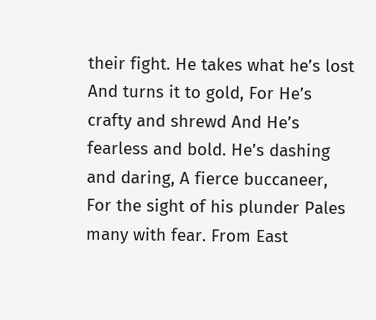their fight. He takes what he’s lost And turns it to gold, For He’s crafty and shrewd And He’s fearless and bold. He’s dashing and daring, A fierce buccaneer, For the sight of his plunder Pales many with fear. From East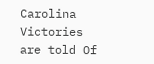Carolina Victories are told Of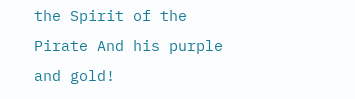the Spirit of the Pirate And his purple and gold!